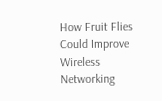How Fruit Flies Could Improve Wireless Networking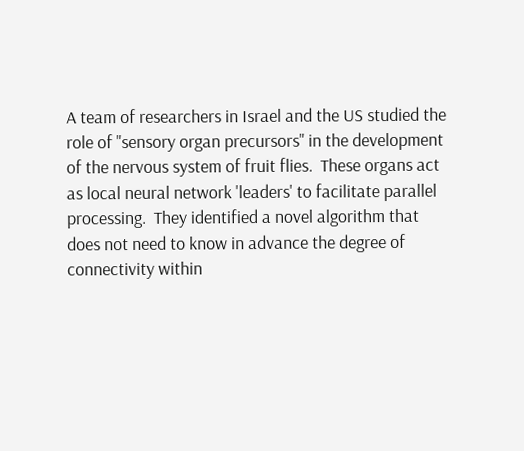A team of researchers in Israel and the US studied the role of "sensory organ precursors" in the development of the nervous system of fruit flies.  These organs act as local neural network 'leaders' to facilitate parallel processing.  They identified a novel algorithm that does not need to know in advance the degree of connectivity within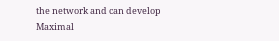the network and can develop Maximal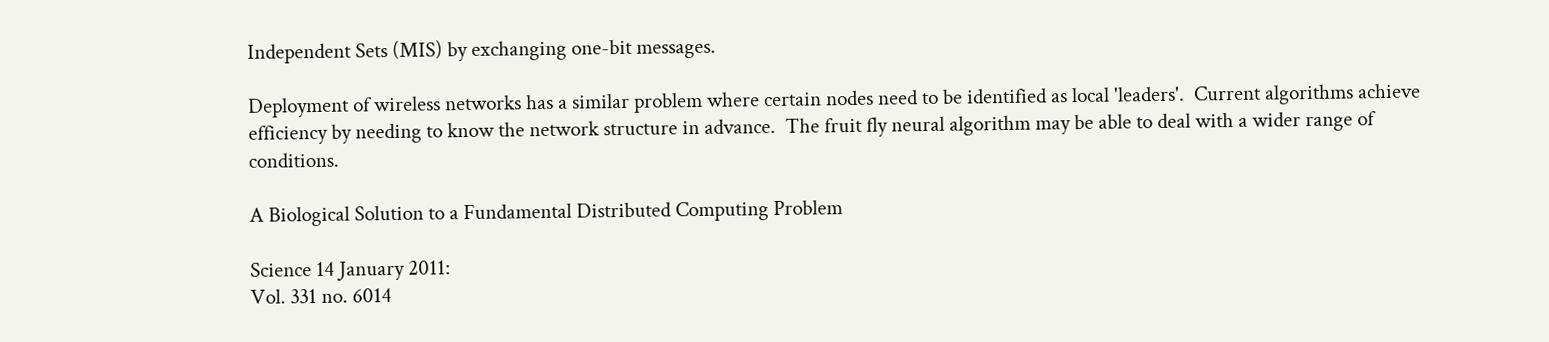Independent Sets (MIS) by exchanging one-bit messages.

Deployment of wireless networks has a similar problem where certain nodes need to be identified as local 'leaders'.  Current algorithms achieve efficiency by needing to know the network structure in advance.  The fruit fly neural algorithm may be able to deal with a wider range of conditions.

A Biological Solution to a Fundamental Distributed Computing Problem

Science 14 January 2011:
Vol. 331 no. 6014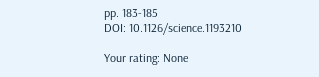pp. 183-185
DOI: 10.1126/science.1193210

Your rating: None